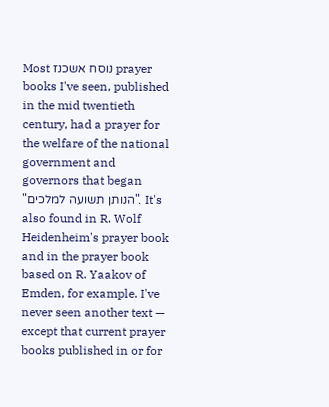Most נוסח אשכנז prayer books I've seen, published in the mid twentieth century, had a prayer for the welfare of the national government and governors that began "הנותן תשועה למלכים". It's also found in R. Wolf Heidenheim's prayer book and in the prayer book based on R. Yaakov of Emden, for example. I've never seen another text — except that current prayer books published in or for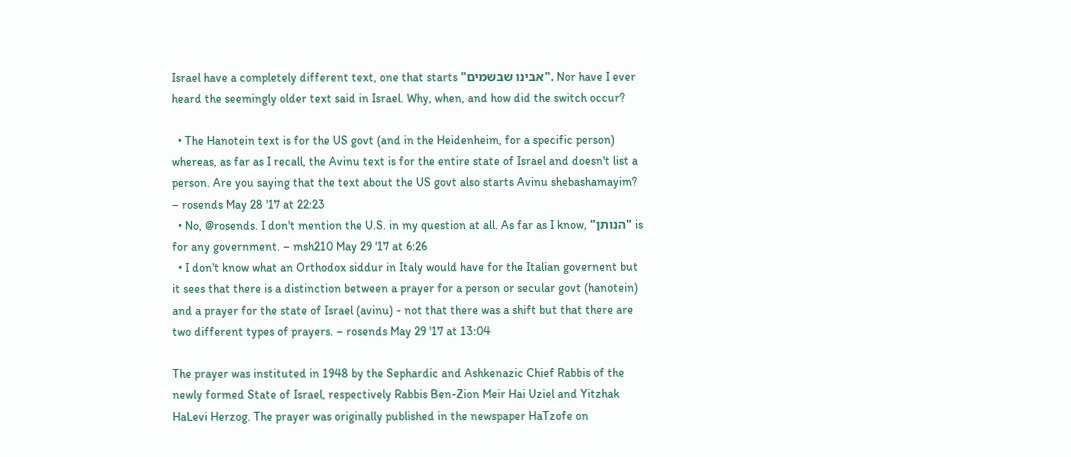Israel have a completely different text, one that starts "אבינו שבשמים". Nor have I ever heard the seemingly older text said in Israel. Why, when, and how did the switch occur?

  • The Hanotein text is for the US govt (and in the Heidenheim, for a specific person) whereas, as far as I recall, the Avinu text is for the entire state of Israel and doesn't list a person. Are you saying that the text about the US govt also starts Avinu shebashamayim? – rosends May 28 '17 at 22:23
  • No, @rosends. I don't mention the U.S. in my question at all. As far as I know, "הנותן" is for any government. – msh210 May 29 '17 at 6:26
  • I don't know what an Orthodox siddur in Italy would have for the Italian governent but it sees that there is a distinction between a prayer for a person or secular govt (hanotein) and a prayer for the state of Israel (avinu) - not that there was a shift but that there are two different types of prayers. – rosends May 29 '17 at 13:04

The prayer was instituted in 1948 by the Sephardic and Ashkenazic Chief Rabbis of the newly formed State of Israel, respectively Rabbis Ben-Zion Meir Hai Uziel and Yitzhak HaLevi Herzog. The prayer was originally published in the newspaper HaTzofe on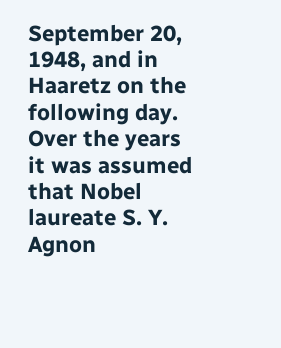September 20, 1948, and in Haaretz on the following day. Over the years it was assumed that Nobel laureate S. Y. Agnon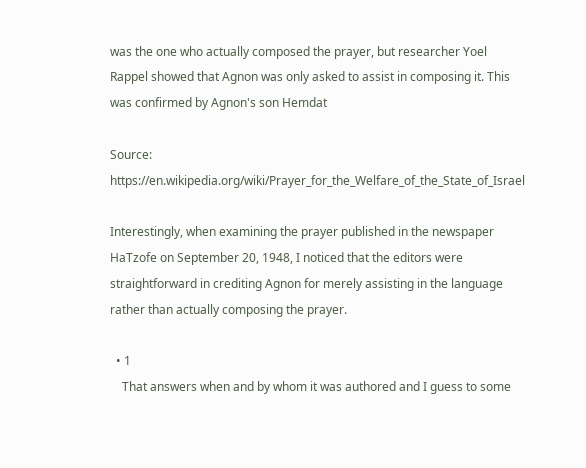was the one who actually composed the prayer, but researcher Yoel Rappel showed that Agnon was only asked to assist in composing it. This was confirmed by Agnon's son Hemdat

Source: https://en.wikipedia.org/wiki/Prayer_for_the_Welfare_of_the_State_of_Israel

Interestingly, when examining the prayer published in the newspaper HaTzofe on September 20, 1948, I noticed that the editors were straightforward in crediting Agnon for merely assisting in the language rather than actually composing the prayer.

  • 1
    That answers when and by whom it was authored and I guess to some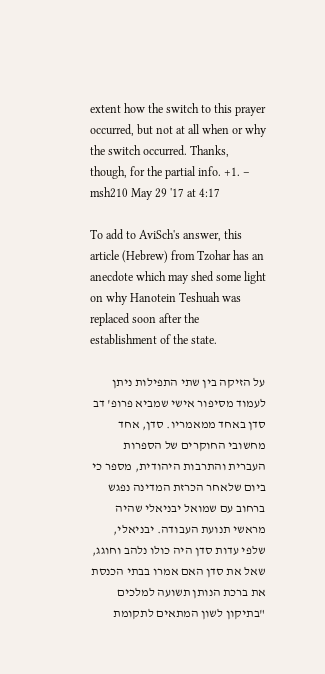extent how the switch to this prayer occurred, but not at all when or why the switch occurred. Thanks, though, for the partial info. +1. – msh210 May 29 '17 at 4:17

To add to AviSch's answer, this article (Hebrew) from Tzohar has an anecdote which may shed some light on why Hanotein Teshuah was replaced soon after the establishment of the state.

על הזיקה בין שתי התפילות ניתן לעמוד מסיפור אישי שמביא פרופ' דב סדן באחד ממאמריו. סדן, אחד מחשובי החוקרים של הספרות העברית והתרבות היהודית, מספר כי ביום שלאחר הכרזת המדינה נפגש ברחוב עם שמואל יבניאלי שהיה מראשי תנועת העבודה. יבניאלי, שלפי עדות סדן היה כולו נלהב וחוגג, שאל את סדן האם אמרו בבתי הכנסת את ברכת הנותן תשועה למלכים "בתיקון לשון המתאים לתקומת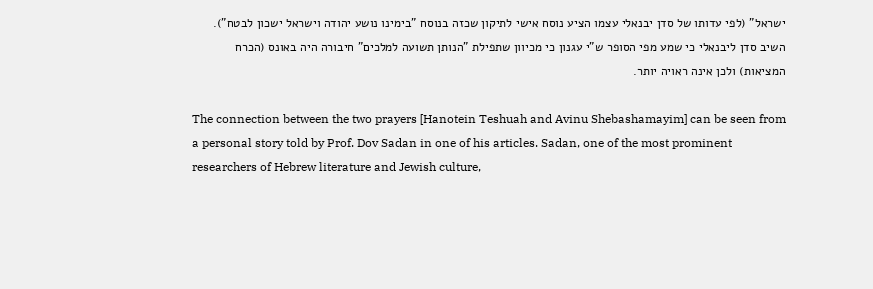ישראל" (לפי עדותו של סדן יבנאלי עצמו הציע נוסח אישי לתיקון שכזה בנוסח "בימינו נושע יהודה וישראל ישכון לבטח"). השיב סדן ליבנאלי כי שמע מפי הסופר ש"י עגנון כי מכיוון שתפילת "הנותן תשועה למלכים" חיבורה היה באונס (הכרח המציאות) ולכן אינה ראויה יותר.

The connection between the two prayers [Hanotein Teshuah and Avinu Shebashamayim] can be seen from a personal story told by Prof. Dov Sadan in one of his articles. Sadan, one of the most prominent researchers of Hebrew literature and Jewish culture,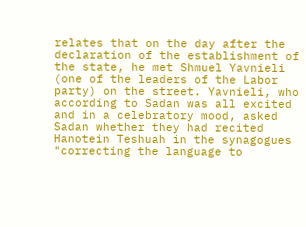relates that on the day after the declaration of the establishment of the state, he met Shmuel Yavnieli (one of the leaders of the Labor party) on the street. Yavnieli, who according to Sadan was all excited and in a celebratory mood, asked Sadan whether they had recited Hanotein Teshuah in the synagogues "correcting the language to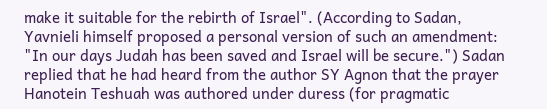make it suitable for the rebirth of Israel". (According to Sadan, Yavnieli himself proposed a personal version of such an amendment: "In our days Judah has been saved and Israel will be secure.") Sadan replied that he had heard from the author SY Agnon that the prayer Hanotein Teshuah was authored under duress (for pragmatic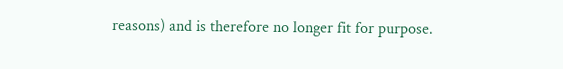reasons) and is therefore no longer fit for purpose.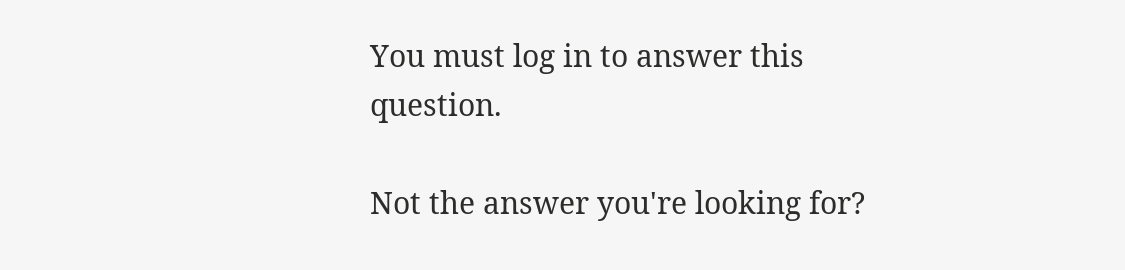You must log in to answer this question.

Not the answer you're looking for?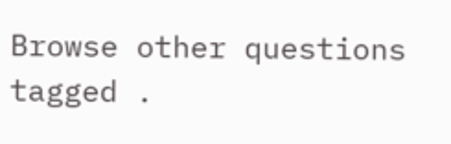Browse other questions tagged .